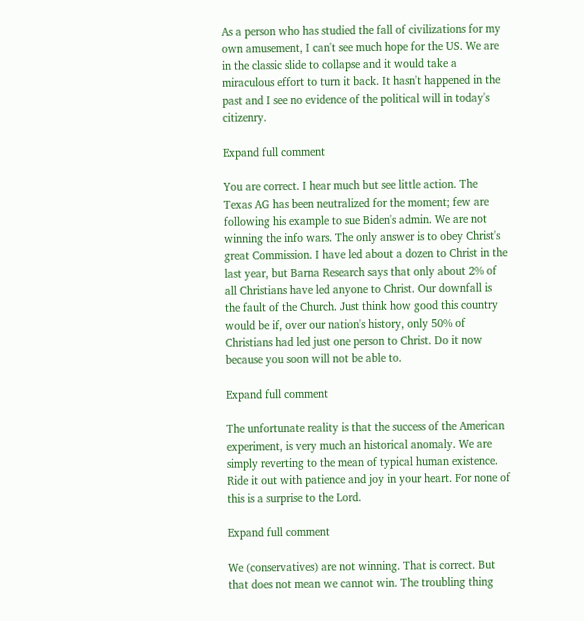As a person who has studied the fall of civilizations for my own amusement, I can't see much hope for the US. We are in the classic slide to collapse and it would take a miraculous effort to turn it back. It hasn't happened in the past and I see no evidence of the political will in today's citizenry.

Expand full comment

You are correct. I hear much but see little action. The Texas AG has been neutralized for the moment; few are following his example to sue Biden's admin. We are not winning the info wars. The only answer is to obey Christ's great Commission. I have led about a dozen to Christ in the last year, but Barna Research says that only about 2% of all Christians have led anyone to Christ. Our downfall is the fault of the Church. Just think how good this country would be if, over our nation's history, only 50% of Christians had led just one person to Christ. Do it now because you soon will not be able to.

Expand full comment

The unfortunate reality is that the success of the American experiment, is very much an historical anomaly. We are simply reverting to the mean of typical human existence. Ride it out with patience and joy in your heart. For none of this is a surprise to the Lord.

Expand full comment

We (conservatives) are not winning. That is correct. But that does not mean we cannot win. The troubling thing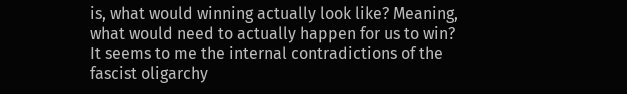is, what would winning actually look like? Meaning, what would need to actually happen for us to win? It seems to me the internal contradictions of the fascist oligarchy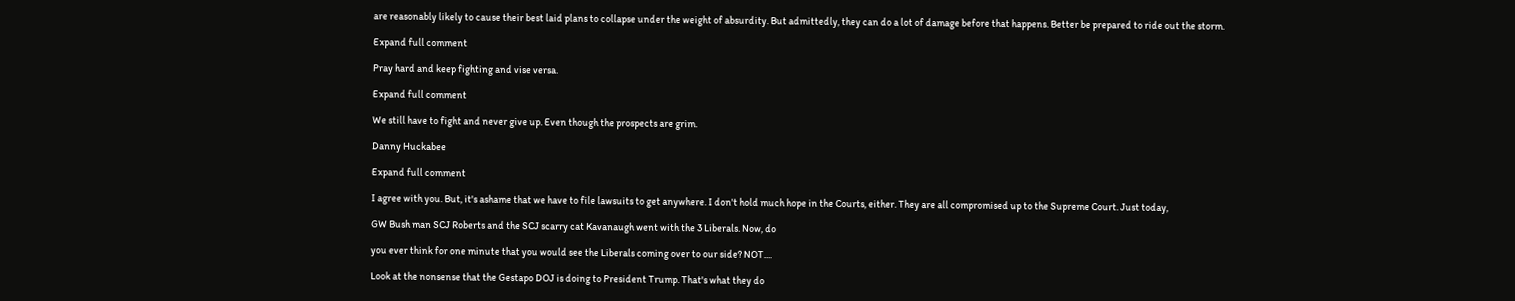are reasonably likely to cause their best laid plans to collapse under the weight of absurdity. But admittedly, they can do a lot of damage before that happens. Better be prepared to ride out the storm.

Expand full comment

Pray hard and keep fighting and vise versa.

Expand full comment

We still have to fight and never give up. Even though the prospects are grim.

Danny Huckabee

Expand full comment

I agree with you. But, it's ashame that we have to file lawsuits to get anywhere. I don't hold much hope in the Courts, either. They are all compromised up to the Supreme Court. Just today,

GW Bush man SCJ Roberts and the SCJ scarry cat Kavanaugh went with the 3 Liberals. Now, do

you ever think for one minute that you would see the Liberals coming over to our side? NOT....

Look at the nonsense that the Gestapo DOJ is doing to President Trump. That's what they do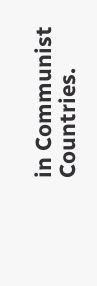in Communist Countries.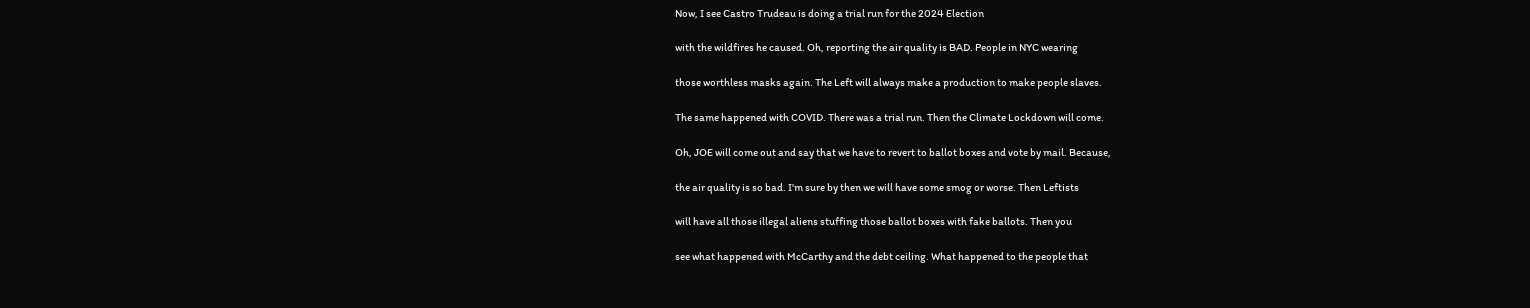Now, I see Castro Trudeau is doing a trial run for the 2024 Election

with the wildfires he caused. Oh, reporting the air quality is BAD. People in NYC wearing

those worthless masks again. The Left will always make a production to make people slaves.

The same happened with COVID. There was a trial run. Then the Climate Lockdown will come.

Oh, JOE will come out and say that we have to revert to ballot boxes and vote by mail. Because,

the air quality is so bad. I'm sure by then we will have some smog or worse. Then Leftists

will have all those illegal aliens stuffing those ballot boxes with fake ballots. Then you

see what happened with McCarthy and the debt ceiling. What happened to the people that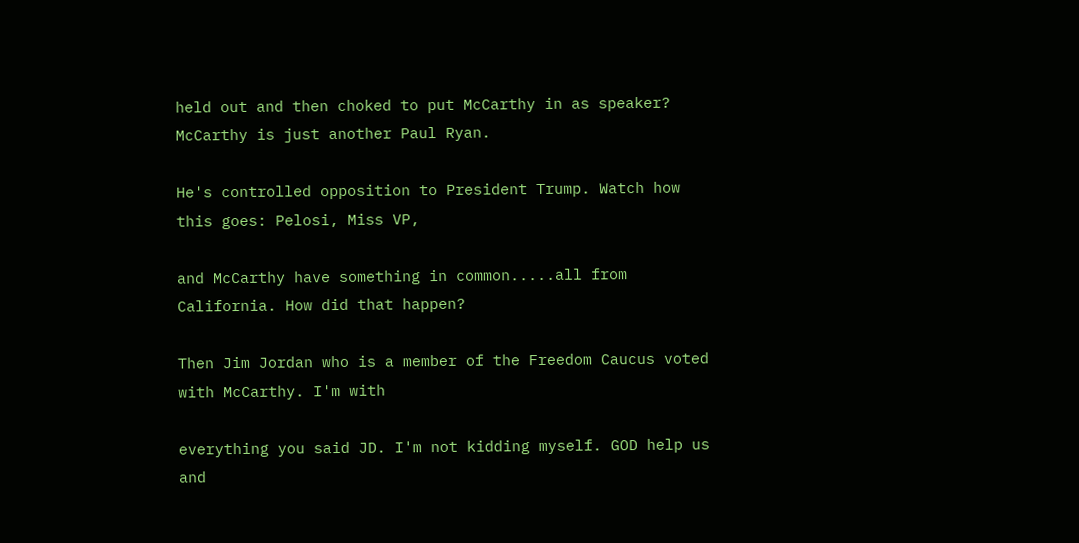held out and then choked to put McCarthy in as speaker? McCarthy is just another Paul Ryan.

He's controlled opposition to President Trump. Watch how this goes: Pelosi, Miss VP,

and McCarthy have something in common.....all from California. How did that happen?

Then Jim Jordan who is a member of the Freedom Caucus voted with McCarthy. I'm with

everything you said JD. I'm not kidding myself. GOD help us and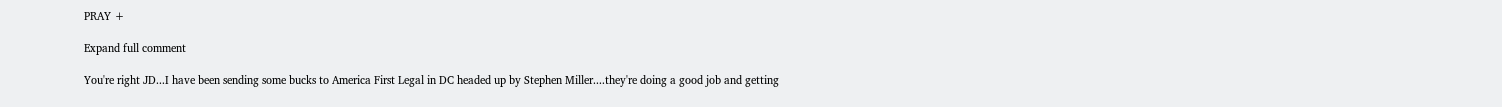PRAY +

Expand full comment

You're right JD...I have been sending some bucks to America First Legal in DC headed up by Stephen Miller....they're doing a good job and getting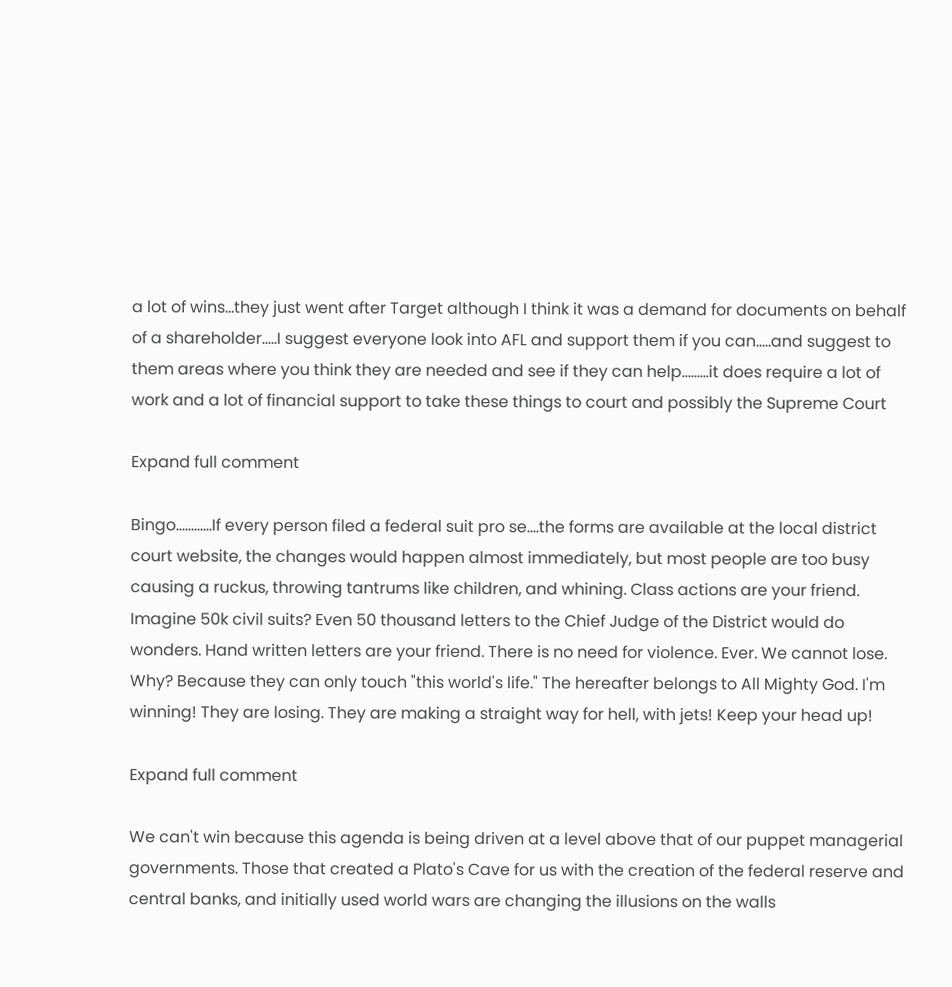a lot of wins...they just went after Target although I think it was a demand for documents on behalf of a shareholder.....I suggest everyone look into AFL and support them if you can.....and suggest to them areas where you think they are needed and see if they can help.........it does require a lot of work and a lot of financial support to take these things to court and possibly the Supreme Court

Expand full comment

Bingo............If every person filed a federal suit pro se....the forms are available at the local district court website, the changes would happen almost immediately, but most people are too busy causing a ruckus, throwing tantrums like children, and whining. Class actions are your friend. Imagine 50k civil suits? Even 50 thousand letters to the Chief Judge of the District would do wonders. Hand written letters are your friend. There is no need for violence. Ever. We cannot lose. Why? Because they can only touch "this world's life." The hereafter belongs to All Mighty God. I'm winning! They are losing. They are making a straight way for hell, with jets! Keep your head up!

Expand full comment

We can't win because this agenda is being driven at a level above that of our puppet managerial governments. Those that created a Plato's Cave for us with the creation of the federal reserve and central banks, and initially used world wars are changing the illusions on the walls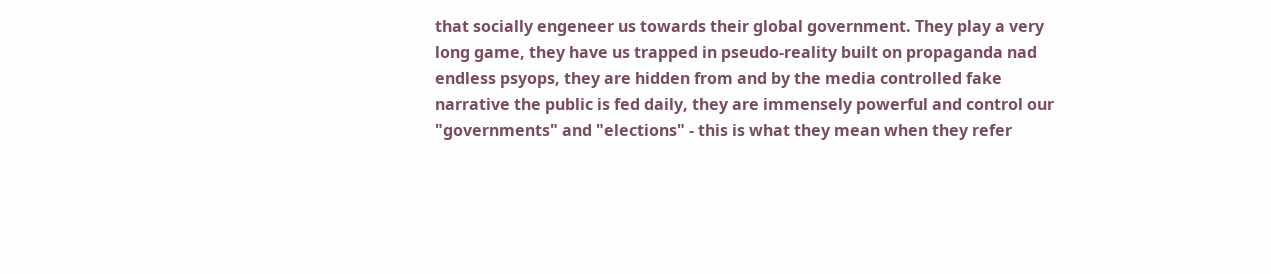that socially engeneer us towards their global government. They play a very long game, they have us trapped in pseudo-reality built on propaganda nad endless psyops, they are hidden from and by the media controlled fake narrative the public is fed daily, they are immensely powerful and control our "governments" and "elections" - this is what they mean when they refer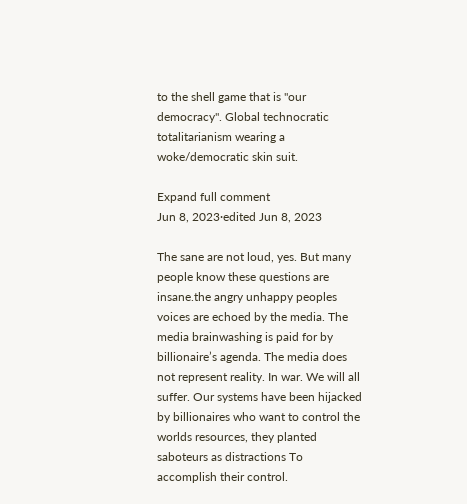to the shell game that is "our democracy". Global technocratic totalitarianism wearing a woke/democratic skin suit.

Expand full comment
Jun 8, 2023·edited Jun 8, 2023

The sane are not loud, yes. But many people know these questions are insane.the angry unhappy peoples voices are echoed by the media. The media brainwashing is paid for by billionaire’s agenda. The media does not represent reality. In war. We will all suffer. Our systems have been hijacked by billionaires who want to control the worlds resources, they planted saboteurs as distractions To accomplish their control.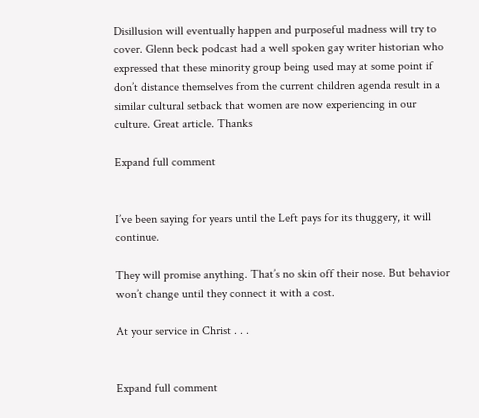Disillusion will eventually happen and purposeful madness will try to cover. Glenn beck podcast had a well spoken gay writer historian who expressed that these minority group being used may at some point if don’t distance themselves from the current children agenda result in a similar cultural setback that women are now experiencing in our culture. Great article. Thanks

Expand full comment


I’ve been saying for years until the Left pays for its thuggery, it will continue.

They will promise anything. That’s no skin off their nose. But behavior won’t change until they connect it with a cost.

At your service in Christ . . .


Expand full comment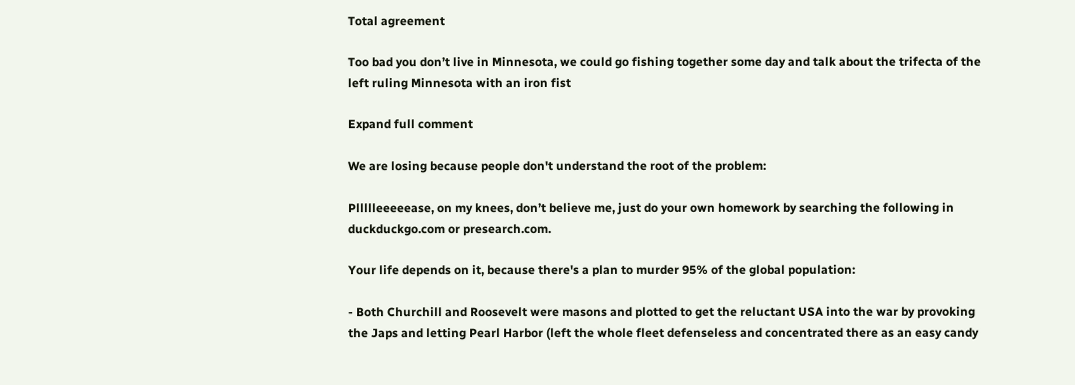Total agreement

Too bad you don’t live in Minnesota, we could go fishing together some day and talk about the trifecta of the left ruling Minnesota with an iron fist

Expand full comment

We are losing because people don't understand the root of the problem:

Pllllleeeeease, on my knees, don’t believe me, just do your own homework by searching the following in duckduckgo.com or presearch.com.

Your life depends on it, because there's a plan to murder 95% of the global population:

- Both Churchill and Roosevelt were masons and plotted to get the reluctant USA into the war by provoking the Japs and letting Pearl Harbor (left the whole fleet defenseless and concentrated there as an easy candy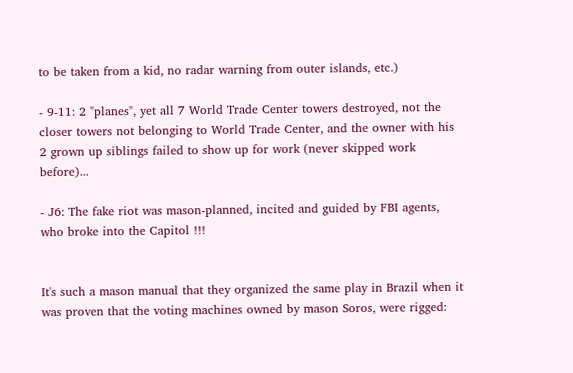to be taken from a kid, no radar warning from outer islands, etc.)

- 9-11: 2 "planes", yet all 7 World Trade Center towers destroyed, not the closer towers not belonging to World Trade Center, and the owner with his 2 grown up siblings failed to show up for work (never skipped work before)...

- J6: The fake riot was mason-planned, incited and guided by FBI agents, who broke into the Capitol !!!


It's such a mason manual that they organized the same play in Brazil when it was proven that the voting machines owned by mason Soros, were rigged: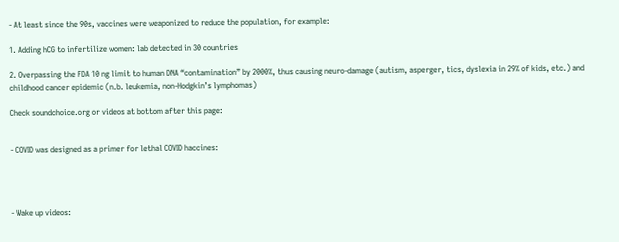- At least since the 90s, vaccines were weaponized to reduce the population, for example:

1. Adding hCG to infertilize women: lab detected in 30 countries

2. Overpassing the FDA 10 ng limit to human DNA “contamination” by 2000%, thus causing neuro-damage (autism, asperger, tics, dyslexia in 29% of kids, etc.) and childhood cancer epidemic (n.b. leukemia, non-Hodgkin’s lymphomas)

Check soundchoice.org or videos at bottom after this page:


- COVID was designed as a primer for lethal COVID haccines:




- Wake up videos: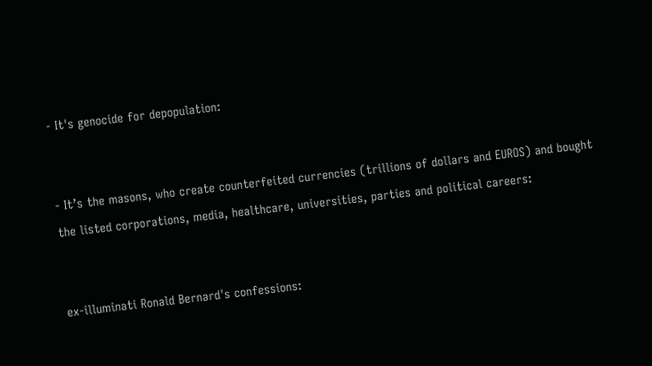- It's genocide for depopulation:


- It’s the masons, who create counterfeited currencies (trillions of dollars and EUROS) and bought the listed corporations, media, healthcare, universities, parties and political careers:


ex-illuminati Ronald Bernard's confessions: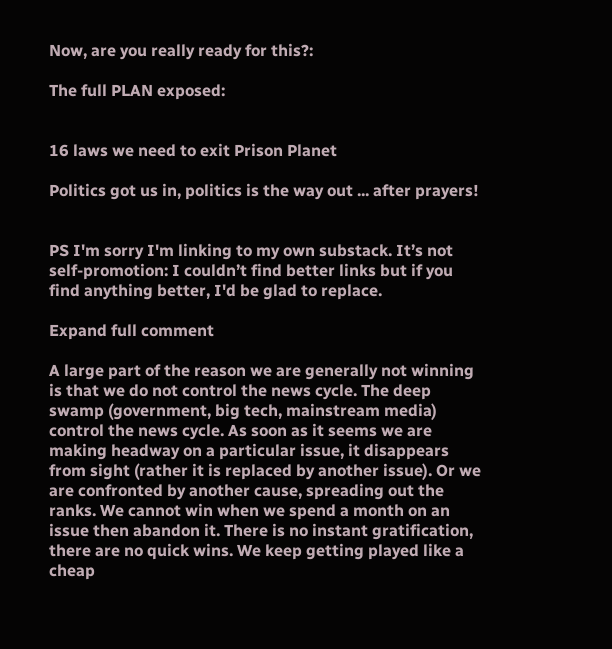Now, are you really ready for this?:

The full PLAN exposed:


16 laws we need to exit Prison Planet

Politics got us in, politics is the way out ... after prayers!


PS I'm sorry I'm linking to my own substack. It’s not self-promotion: I couldn’t find better links but if you find anything better, I'd be glad to replace.

Expand full comment

A large part of the reason we are generally not winning is that we do not control the news cycle. The deep swamp (government, big tech, mainstream media) control the news cycle. As soon as it seems we are making headway on a particular issue, it disappears from sight (rather it is replaced by another issue). Or we are confronted by another cause, spreading out the ranks. We cannot win when we spend a month on an issue then abandon it. There is no instant gratification, there are no quick wins. We keep getting played like a cheap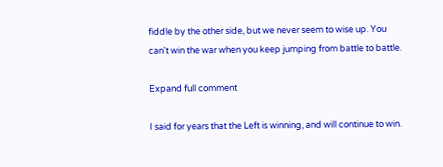fiddle by the other side, but we never seem to wise up. You can't win the war when you keep jumping from battle to battle.

Expand full comment

I said for years that the Left is winning, and will continue to win.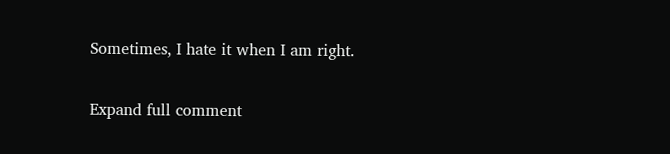Sometimes, I hate it when I am right.

Expand full comment